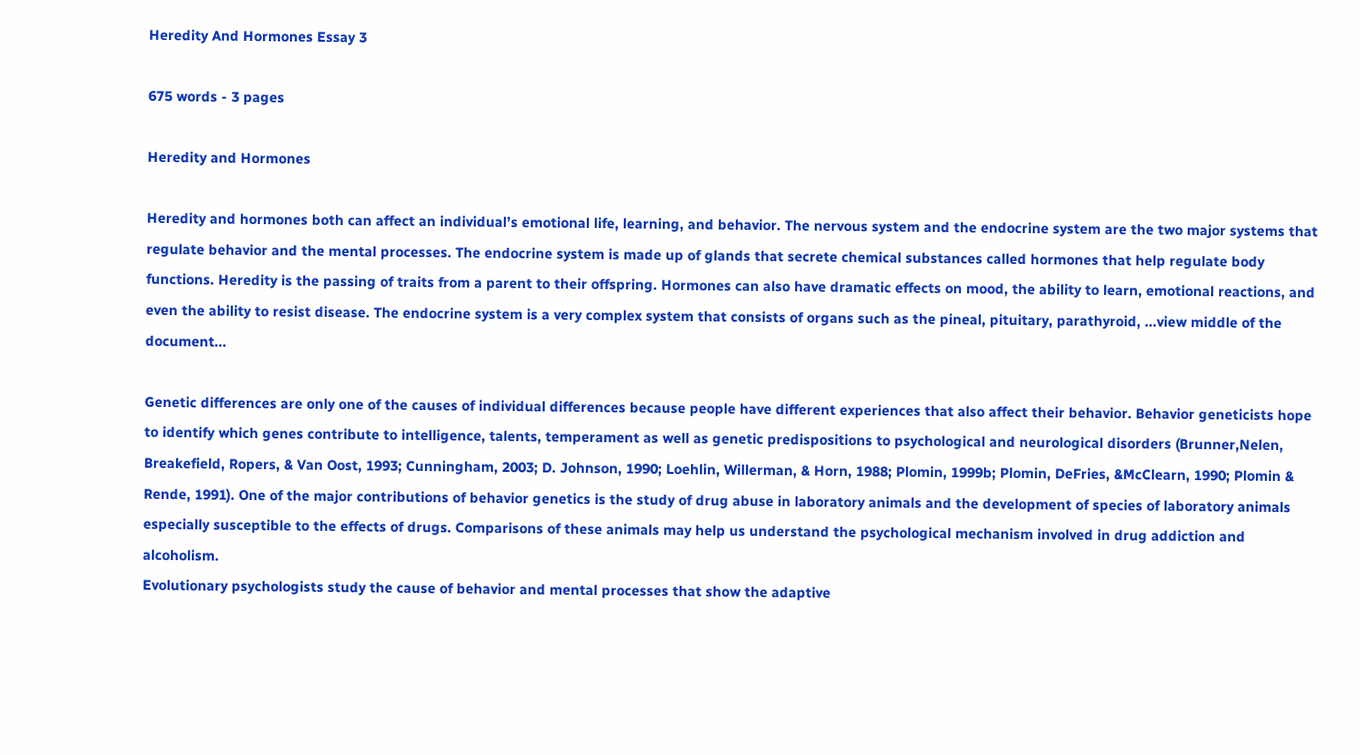Heredity And Hormones Essay 3

675 words - 3 pages

Heredity and Hormones

Heredity and hormones both can affect an individual’s emotional life, learning, and behavior. The nervous system and the endocrine system are the two major systems that regulate behavior and the mental processes. The endocrine system is made up of glands that secrete chemical substances called hormones that help regulate body functions. Heredity is the passing of traits from a parent to their offspring. Hormones can also have dramatic effects on mood, the ability to learn, emotional reactions, and even the ability to resist disease. The endocrine system is a very complex system that consists of organs such as the pineal, pituitary, parathyroid, ...view middle of the document...

Genetic differences are only one of the causes of individual differences because people have different experiences that also affect their behavior. Behavior geneticists hope to identify which genes contribute to intelligence, talents, temperament as well as genetic predispositions to psychological and neurological disorders (Brunner,Nelen, Breakefield, Ropers, & Van Oost, 1993; Cunningham, 2003; D. Johnson, 1990; Loehlin, Willerman, & Horn, 1988; Plomin, 1999b; Plomin, DeFries, &McClearn, 1990; Plomin & Rende, 1991). One of the major contributions of behavior genetics is the study of drug abuse in laboratory animals and the development of species of laboratory animals especially susceptible to the effects of drugs. Comparisons of these animals may help us understand the psychological mechanism involved in drug addiction and alcoholism.
Evolutionary psychologists study the cause of behavior and mental processes that show the adaptive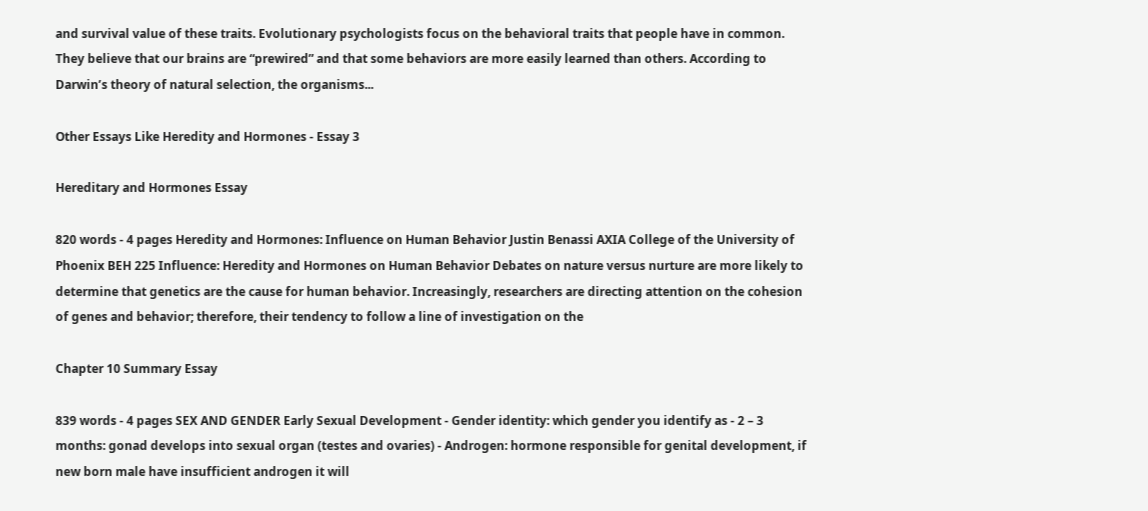and survival value of these traits. Evolutionary psychologists focus on the behavioral traits that people have in common. They believe that our brains are “prewired” and that some behaviors are more easily learned than others. According to Darwin’s theory of natural selection, the organisms...

Other Essays Like Heredity and Hormones - Essay 3

Hereditary and Hormones Essay

820 words - 4 pages Heredity and Hormones: Influence on Human Behavior Justin Benassi AXIA College of the University of Phoenix BEH 225 Influence: Heredity and Hormones on Human Behavior Debates on nature versus nurture are more likely to determine that genetics are the cause for human behavior. Increasingly, researchers are directing attention on the cohesion of genes and behavior; therefore, their tendency to follow a line of investigation on the

Chapter 10 Summary Essay

839 words - 4 pages SEX AND GENDER Early Sexual Development - Gender identity: which gender you identify as - 2 – 3 months: gonad develops into sexual organ (testes and ovaries) - Androgen: hormone responsible for genital development, if new born male have insufficient androgen it will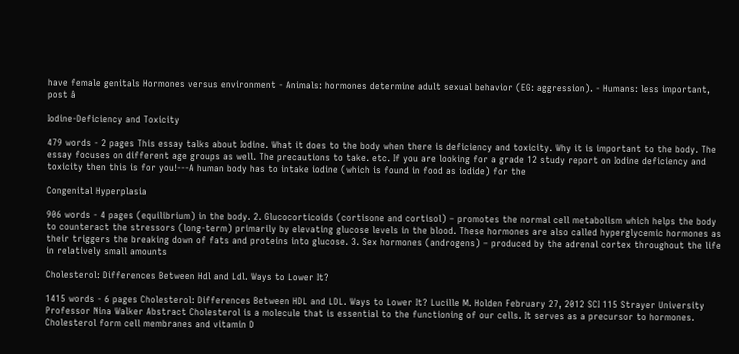have female genitals Hormones versus environment - Animals: hormones determine adult sexual behavior (EG: aggression). - Humans: less important, post â

Iodine-Deficiency and Toxicity

479 words - 2 pages This essay talks about Iodine. What it does to the body when there is deficiency and toxicity. Why it is important to the body. The essay focuses on different age groups as well. The precautions to take. etc. If you are looking for a grade 12 study report on Iodine deficiency and toxicity then this is for you!---A human body has to intake iodine (which is found in food as iodide) for the

Congenital Hyperplasia

906 words - 4 pages (equilibrium) in the body. 2. Glucocorticoids (cortisone and cortisol) – promotes the normal cell metabolism which helps the body to counteract the stressors (long-term) primarily by elevating glucose levels in the blood. These hormones are also called hyperglycemic hormones as their triggers the breaking down of fats and proteins into glucose. 3. Sex hormones (androgens) – produced by the adrenal cortex throughout the life in relatively small amounts

Cholesterol: Differences Between Hdl and Ldl. Ways to Lower It?

1415 words - 6 pages Cholesterol: Differences Between HDL and LDL. Ways to Lower It? Lucille M. Holden February 27, 2012 SCI 115 Strayer University Professor Nina Walker Abstract Cholesterol is a molecule that is essential to the functioning of our cells. It serves as a precursor to hormones. Cholesterol form cell membranes and vitamin D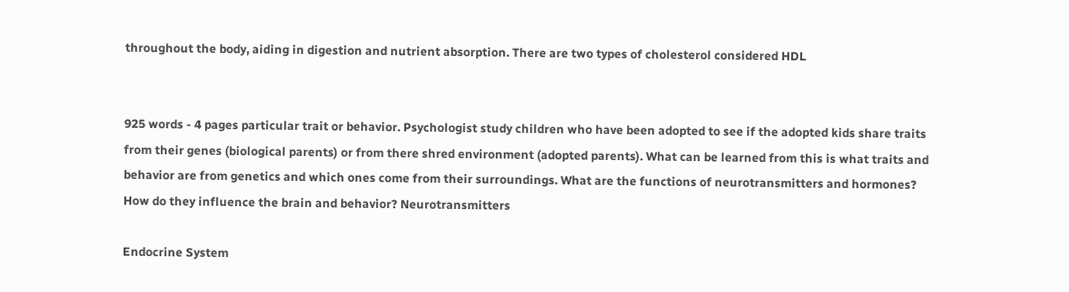throughout the body, aiding in digestion and nutrient absorption. There are two types of cholesterol considered HDL


925 words - 4 pages particular trait or behavior. Psychologist study children who have been adopted to see if the adopted kids share traits from their genes (biological parents) or from there shred environment (adopted parents). What can be learned from this is what traits and behavior are from genetics and which ones come from their surroundings. What are the functions of neurotransmitters and hormones? How do they influence the brain and behavior? Neurotransmitters

Endocrine System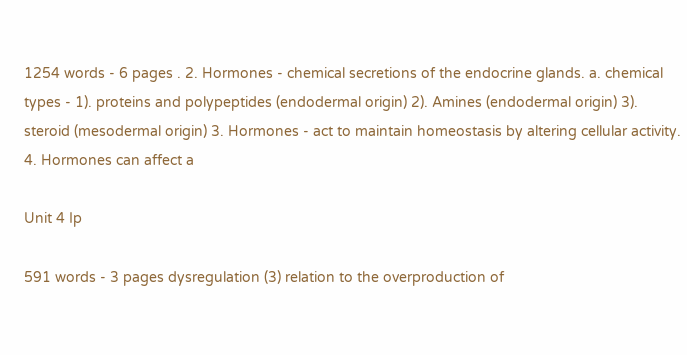1254 words - 6 pages . 2. Hormones - chemical secretions of the endocrine glands. a. chemical types - 1). proteins and polypeptides (endodermal origin) 2). Amines (endodermal origin) 3). steroid (mesodermal origin) 3. Hormones - act to maintain homeostasis by altering cellular activity. 4. Hormones can affect a

Unit 4 Ip

591 words - 3 pages dysregulation (3) relation to the overproduction of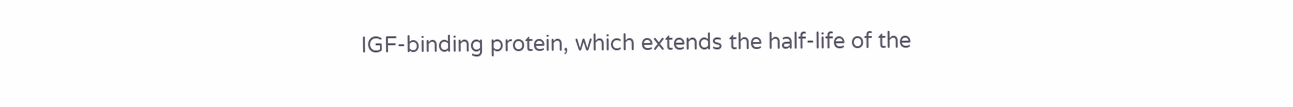IGF-binding protein, which extends the half-life of the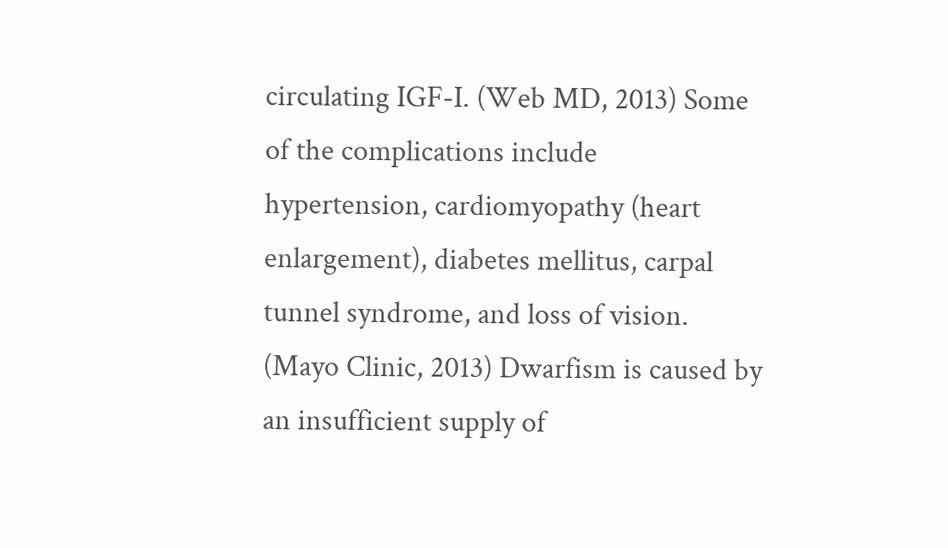circulating IGF-I. (Web MD, 2013) Some of the complications include hypertension, cardiomyopathy (heart enlargement), diabetes mellitus, carpal tunnel syndrome, and loss of vision. (Mayo Clinic, 2013) Dwarfism is caused by an insufficient supply of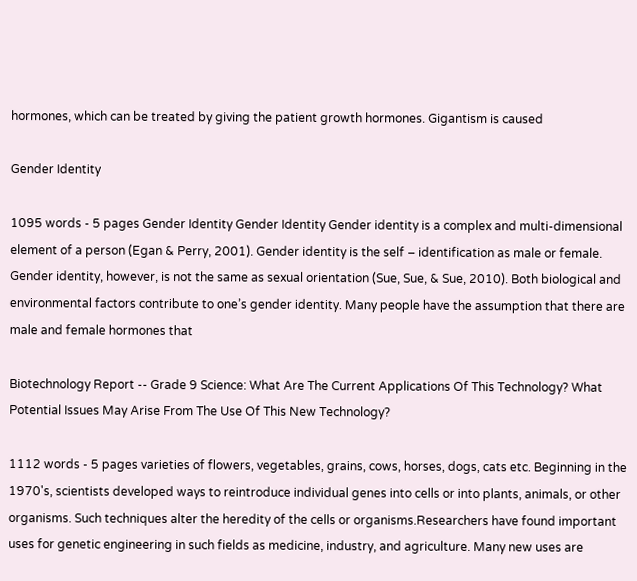hormones, which can be treated by giving the patient growth hormones. Gigantism is caused

Gender Identity

1095 words - 5 pages Gender Identity Gender Identity Gender identity is a complex and multi-dimensional element of a person (Egan & Perry, 2001). Gender identity is the self – identification as male or female. Gender identity, however, is not the same as sexual orientation (Sue, Sue, & Sue, 2010). Both biological and environmental factors contribute to one’s gender identity. Many people have the assumption that there are male and female hormones that

Biotechnology Report -- Grade 9 Science: What Are The Current Applications Of This Technology? What Potential Issues May Arise From The Use Of This New Technology?

1112 words - 5 pages varieties of flowers, vegetables, grains, cows, horses, dogs, cats etc. Beginning in the 1970's, scientists developed ways to reintroduce individual genes into cells or into plants, animals, or other organisms. Such techniques alter the heredity of the cells or organisms.Researchers have found important uses for genetic engineering in such fields as medicine, industry, and agriculture. Many new uses are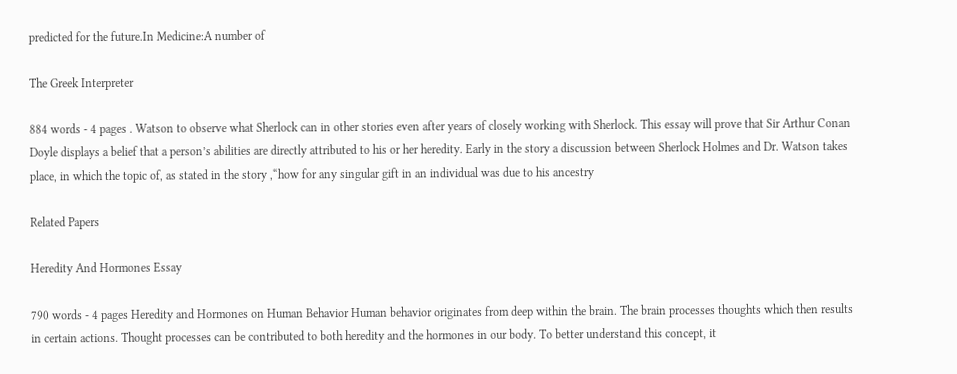predicted for the future.In Medicine:A number of

The Greek Interpreter

884 words - 4 pages . Watson to observe what Sherlock can in other stories even after years of closely working with Sherlock. This essay will prove that Sir Arthur Conan Doyle displays a belief that a person’s abilities are directly attributed to his or her heredity. Early in the story a discussion between Sherlock Holmes and Dr. Watson takes place, in which the topic of, as stated in the story ,“how for any singular gift in an individual was due to his ancestry

Related Papers

Heredity And Hormones Essay

790 words - 4 pages Heredity and Hormones on Human Behavior Human behavior originates from deep within the brain. The brain processes thoughts which then results in certain actions. Thought processes can be contributed to both heredity and the hormones in our body. To better understand this concept, it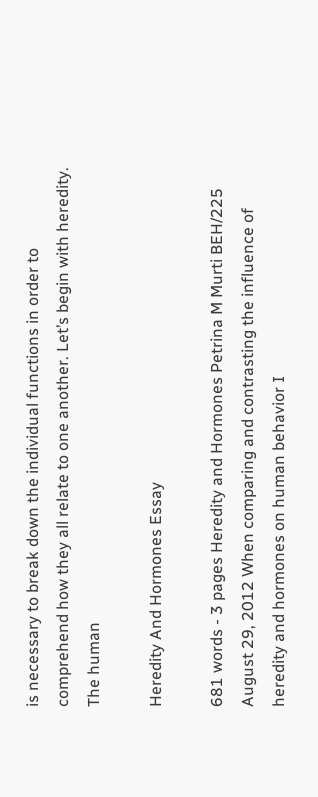is necessary to break down the individual functions in order to comprehend how they all relate to one another. Let’s begin with heredity. The human

Heredity And Hormones Essay

681 words - 3 pages Heredity and Hormones Petrina M Murti BEH/225 August 29, 2012 When comparing and contrasting the influence of heredity and hormones on human behavior I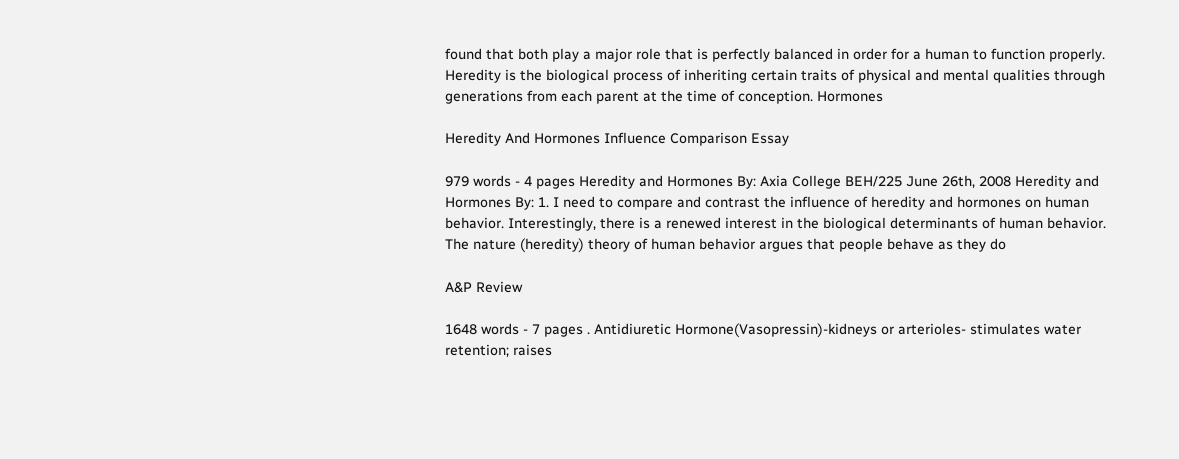found that both play a major role that is perfectly balanced in order for a human to function properly. Heredity is the biological process of inheriting certain traits of physical and mental qualities through generations from each parent at the time of conception. Hormones

Heredity And Hormones Influence Comparison Essay

979 words - 4 pages Heredity and Hormones By: Axia College BEH/225 June 26th, 2008 Heredity and Hormones By: 1. I need to compare and contrast the influence of heredity and hormones on human behavior. Interestingly, there is a renewed interest in the biological determinants of human behavior. The nature (heredity) theory of human behavior argues that people behave as they do

A&P Review

1648 words - 7 pages . Antidiuretic Hormone(Vasopressin)-kidneys or arterioles- stimulates water retention; raises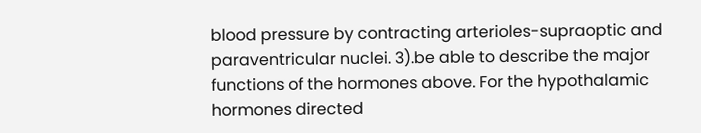blood pressure by contracting arterioles-supraoptic and paraventricular nuclei. 3).be able to describe the major functions of the hormones above. For the hypothalamic hormones directed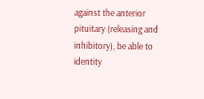against the anterior pituitary (releasing and inhibitory), be able to identity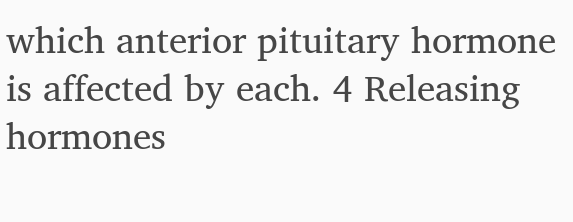which anterior pituitary hormone is affected by each. 4 Releasing hormones